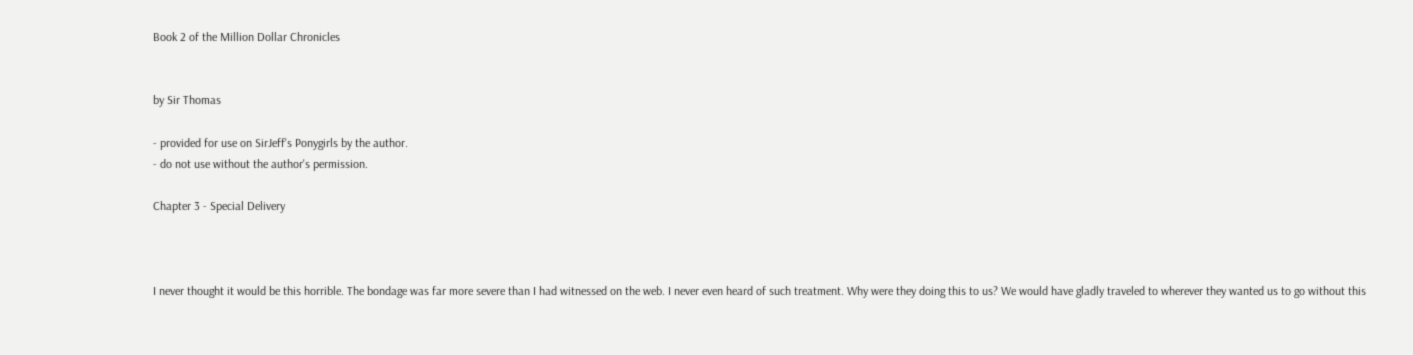Book 2 of the Million Dollar Chronicles


by Sir Thomas

- provided for use on SirJeff's Ponygirls by the author.
- do not use without the author's permission.

Chapter 3 - Special Delivery



I never thought it would be this horrible. The bondage was far more severe than I had witnessed on the web. I never even heard of such treatment. Why were they doing this to us? We would have gladly traveled to wherever they wanted us to go without this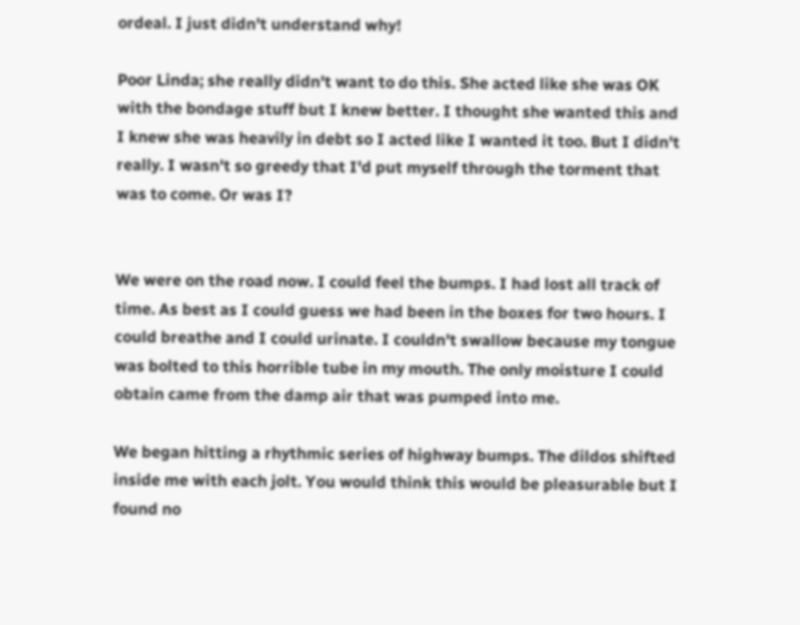ordeal. I just didn't understand why!

Poor Linda; she really didn't want to do this. She acted like she was OK with the bondage stuff but I knew better. I thought she wanted this and I knew she was heavily in debt so I acted like I wanted it too. But I didn't really. I wasn't so greedy that I'd put myself through the torment that was to come. Or was I?


We were on the road now. I could feel the bumps. I had lost all track of time. As best as I could guess we had been in the boxes for two hours. I could breathe and I could urinate. I couldn't swallow because my tongue was bolted to this horrible tube in my mouth. The only moisture I could obtain came from the damp air that was pumped into me.

We began hitting a rhythmic series of highway bumps. The dildos shifted inside me with each jolt. You would think this would be pleasurable but I found no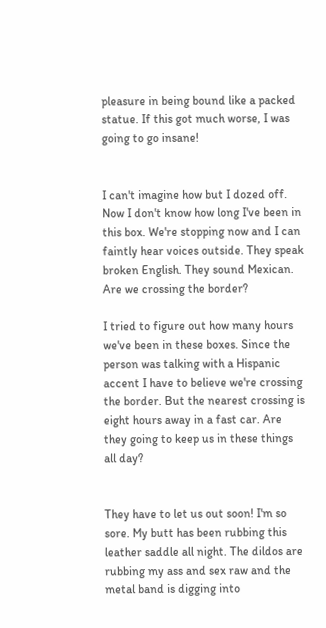pleasure in being bound like a packed statue. If this got much worse, I was going to go insane!


I can't imagine how but I dozed off. Now I don't know how long I've been in this box. We're stopping now and I can faintly hear voices outside. They speak broken English. They sound Mexican. Are we crossing the border?

I tried to figure out how many hours we've been in these boxes. Since the person was talking with a Hispanic accent I have to believe we're crossing the border. But the nearest crossing is eight hours away in a fast car. Are they going to keep us in these things all day?


They have to let us out soon! I'm so sore. My butt has been rubbing this leather saddle all night. The dildos are rubbing my ass and sex raw and the metal band is digging into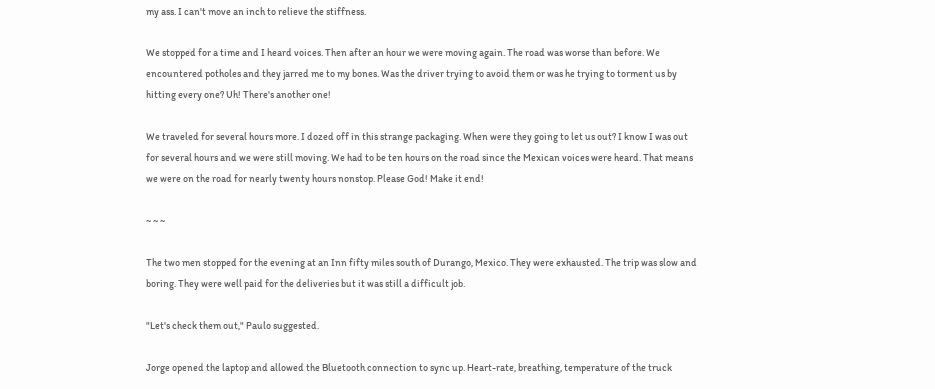my ass. I can't move an inch to relieve the stiffness.

We stopped for a time and I heard voices. Then after an hour we were moving again. The road was worse than before. We encountered potholes and they jarred me to my bones. Was the driver trying to avoid them or was he trying to torment us by hitting every one? Uh! There's another one!

We traveled for several hours more. I dozed off in this strange packaging. When were they going to let us out? I know I was out for several hours and we were still moving. We had to be ten hours on the road since the Mexican voices were heard. That means we were on the road for nearly twenty hours nonstop. Please God! Make it end!

~ ~ ~

The two men stopped for the evening at an Inn fifty miles south of Durango, Mexico. They were exhausted. The trip was slow and boring. They were well paid for the deliveries but it was still a difficult job.

"Let's check them out," Paulo suggested.

Jorge opened the laptop and allowed the Bluetooth connection to sync up. Heart-rate, breathing, temperature of the truck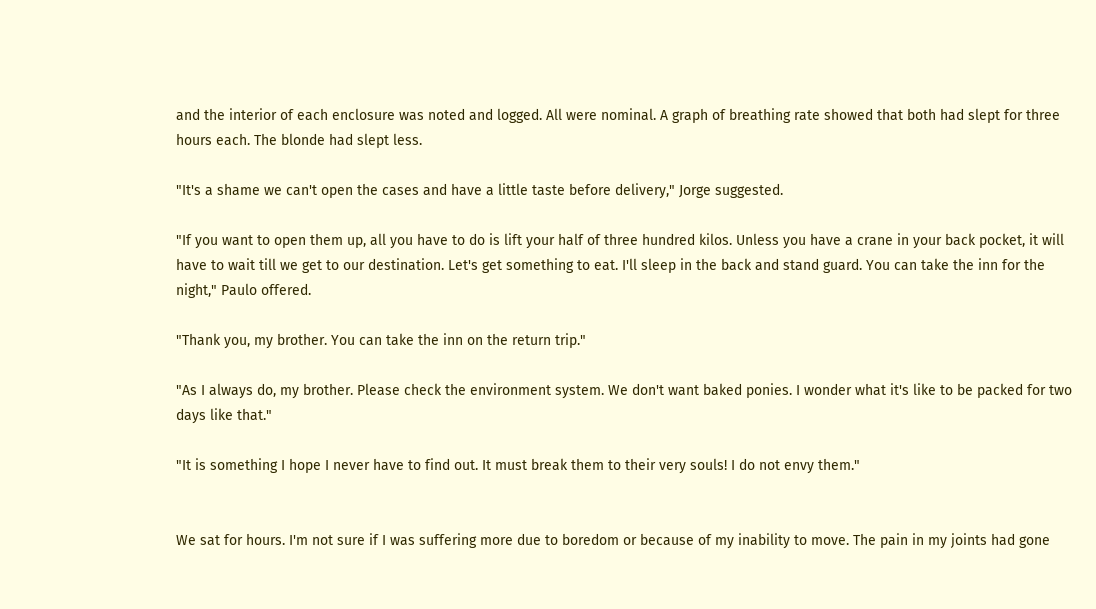and the interior of each enclosure was noted and logged. All were nominal. A graph of breathing rate showed that both had slept for three hours each. The blonde had slept less.

"It's a shame we can't open the cases and have a little taste before delivery," Jorge suggested.

"If you want to open them up, all you have to do is lift your half of three hundred kilos. Unless you have a crane in your back pocket, it will have to wait till we get to our destination. Let's get something to eat. I'll sleep in the back and stand guard. You can take the inn for the night," Paulo offered.

"Thank you, my brother. You can take the inn on the return trip."

"As I always do, my brother. Please check the environment system. We don't want baked ponies. I wonder what it's like to be packed for two days like that."

"It is something I hope I never have to find out. It must break them to their very souls! I do not envy them."


We sat for hours. I'm not sure if I was suffering more due to boredom or because of my inability to move. The pain in my joints had gone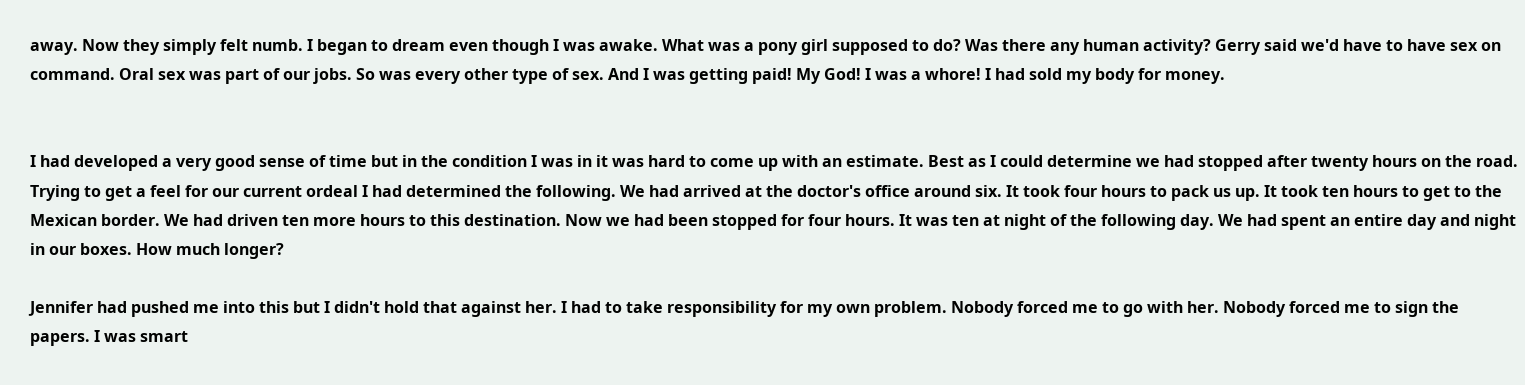away. Now they simply felt numb. I began to dream even though I was awake. What was a pony girl supposed to do? Was there any human activity? Gerry said we'd have to have sex on command. Oral sex was part of our jobs. So was every other type of sex. And I was getting paid! My God! I was a whore! I had sold my body for money.


I had developed a very good sense of time but in the condition I was in it was hard to come up with an estimate. Best as I could determine we had stopped after twenty hours on the road. Trying to get a feel for our current ordeal I had determined the following. We had arrived at the doctor's office around six. It took four hours to pack us up. It took ten hours to get to the Mexican border. We had driven ten more hours to this destination. Now we had been stopped for four hours. It was ten at night of the following day. We had spent an entire day and night in our boxes. How much longer?

Jennifer had pushed me into this but I didn't hold that against her. I had to take responsibility for my own problem. Nobody forced me to go with her. Nobody forced me to sign the papers. I was smart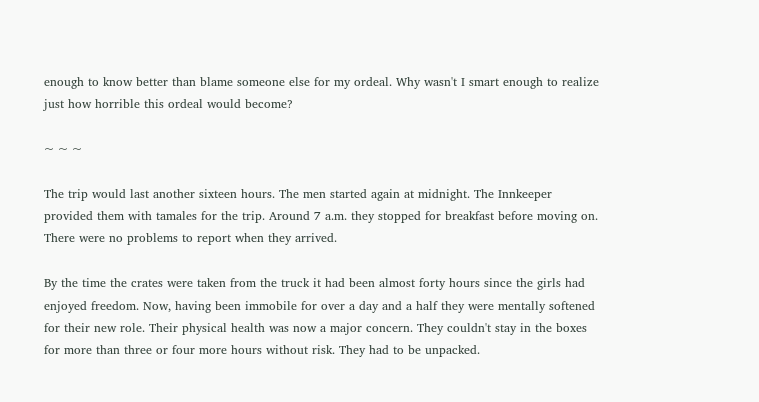enough to know better than blame someone else for my ordeal. Why wasn't I smart enough to realize just how horrible this ordeal would become?

~ ~ ~

The trip would last another sixteen hours. The men started again at midnight. The Innkeeper provided them with tamales for the trip. Around 7 a.m. they stopped for breakfast before moving on. There were no problems to report when they arrived.

By the time the crates were taken from the truck it had been almost forty hours since the girls had enjoyed freedom. Now, having been immobile for over a day and a half they were mentally softened for their new role. Their physical health was now a major concern. They couldn't stay in the boxes for more than three or four more hours without risk. They had to be unpacked.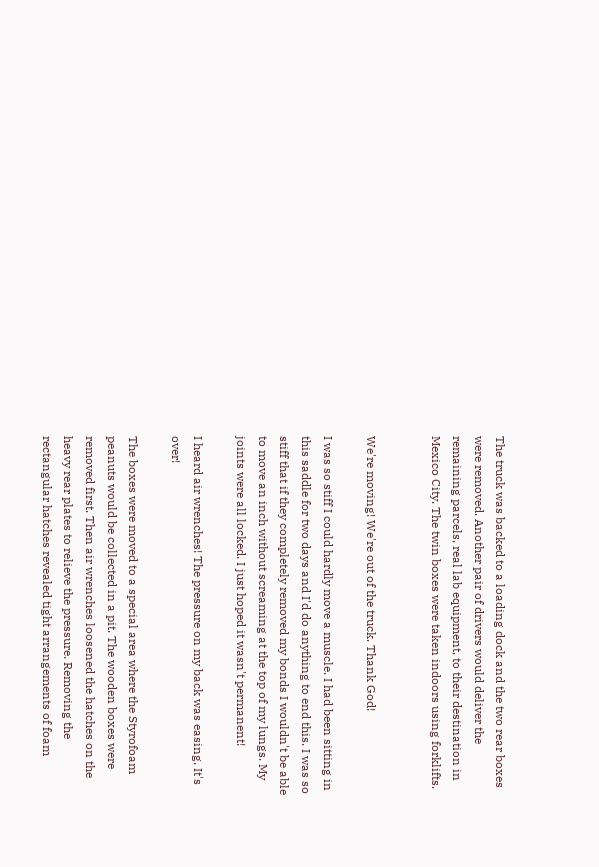The truck was backed to a loading dock and the two rear boxes were removed. Another pair of drivers would deliver the remaining parcels, real lab equipment, to their destination in Mexico City. The twin boxes were taken indoors using forklifts.


We're moving! We're out of the truck. Thank God!

I was so stiff I could hardly move a muscle. I had been sitting in this saddle for two days and I'd do anything to end this. I was so stiff that if they completely removed my bonds I wouldn't be able to move an inch without screaming at the top of my lungs. My joints were all locked. I just hoped it wasn't permanent!

I heard air wrenches! The pressure on my back was easing. It's over!

The boxes were moved to a special area where the Styrofoam peanuts would be collected in a pit. The wooden boxes were removed first. Then air wrenches loosened the hatches on the heavy rear plates to relieve the pressure. Removing the rectangular hatches revealed tight arrangements of foam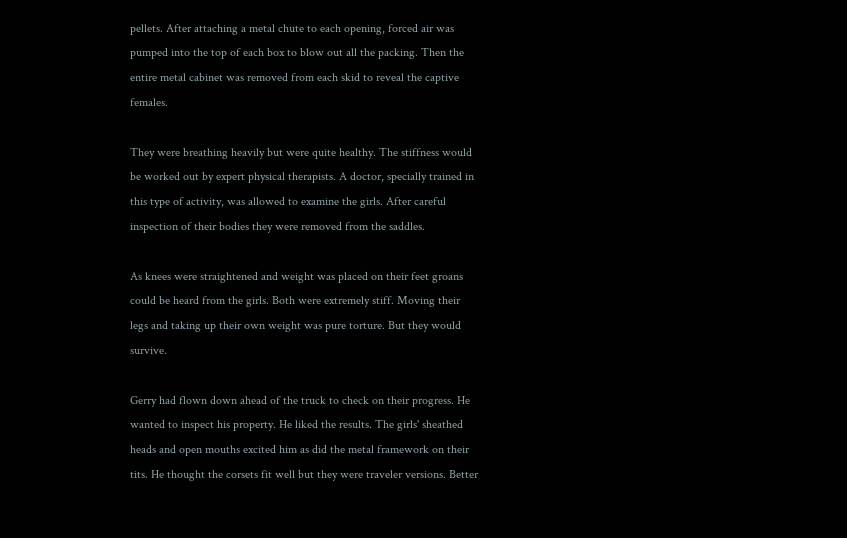pellets. After attaching a metal chute to each opening, forced air was pumped into the top of each box to blow out all the packing. Then the entire metal cabinet was removed from each skid to reveal the captive females.

They were breathing heavily but were quite healthy. The stiffness would be worked out by expert physical therapists. A doctor, specially trained in this type of activity, was allowed to examine the girls. After careful inspection of their bodies they were removed from the saddles.

As knees were straightened and weight was placed on their feet groans could be heard from the girls. Both were extremely stiff. Moving their legs and taking up their own weight was pure torture. But they would survive.

Gerry had flown down ahead of the truck to check on their progress. He wanted to inspect his property. He liked the results. The girls' sheathed heads and open mouths excited him as did the metal framework on their tits. He thought the corsets fit well but they were traveler versions. Better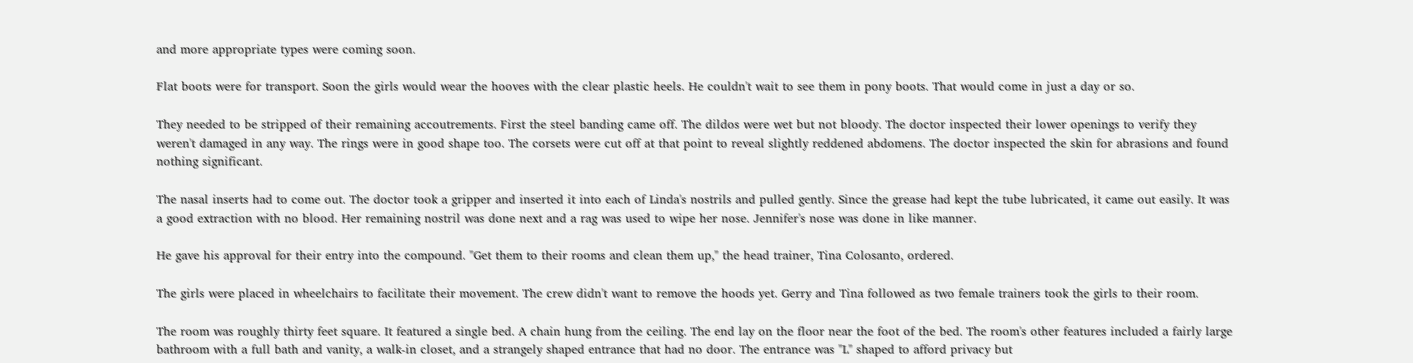and more appropriate types were coming soon.

Flat boots were for transport. Soon the girls would wear the hooves with the clear plastic heels. He couldn't wait to see them in pony boots. That would come in just a day or so.

They needed to be stripped of their remaining accoutrements. First the steel banding came off. The dildos were wet but not bloody. The doctor inspected their lower openings to verify they weren't damaged in any way. The rings were in good shape too. The corsets were cut off at that point to reveal slightly reddened abdomens. The doctor inspected the skin for abrasions and found nothing significant.

The nasal inserts had to come out. The doctor took a gripper and inserted it into each of Linda's nostrils and pulled gently. Since the grease had kept the tube lubricated, it came out easily. It was a good extraction with no blood. Her remaining nostril was done next and a rag was used to wipe her nose. Jennifer's nose was done in like manner.

He gave his approval for their entry into the compound. "Get them to their rooms and clean them up," the head trainer, Tina Colosanto, ordered.

The girls were placed in wheelchairs to facilitate their movement. The crew didn't want to remove the hoods yet. Gerry and Tina followed as two female trainers took the girls to their room.

The room was roughly thirty feet square. It featured a single bed. A chain hung from the ceiling. The end lay on the floor near the foot of the bed. The room's other features included a fairly large bathroom with a full bath and vanity, a walk-in closet, and a strangely shaped entrance that had no door. The entrance was "L" shaped to afford privacy but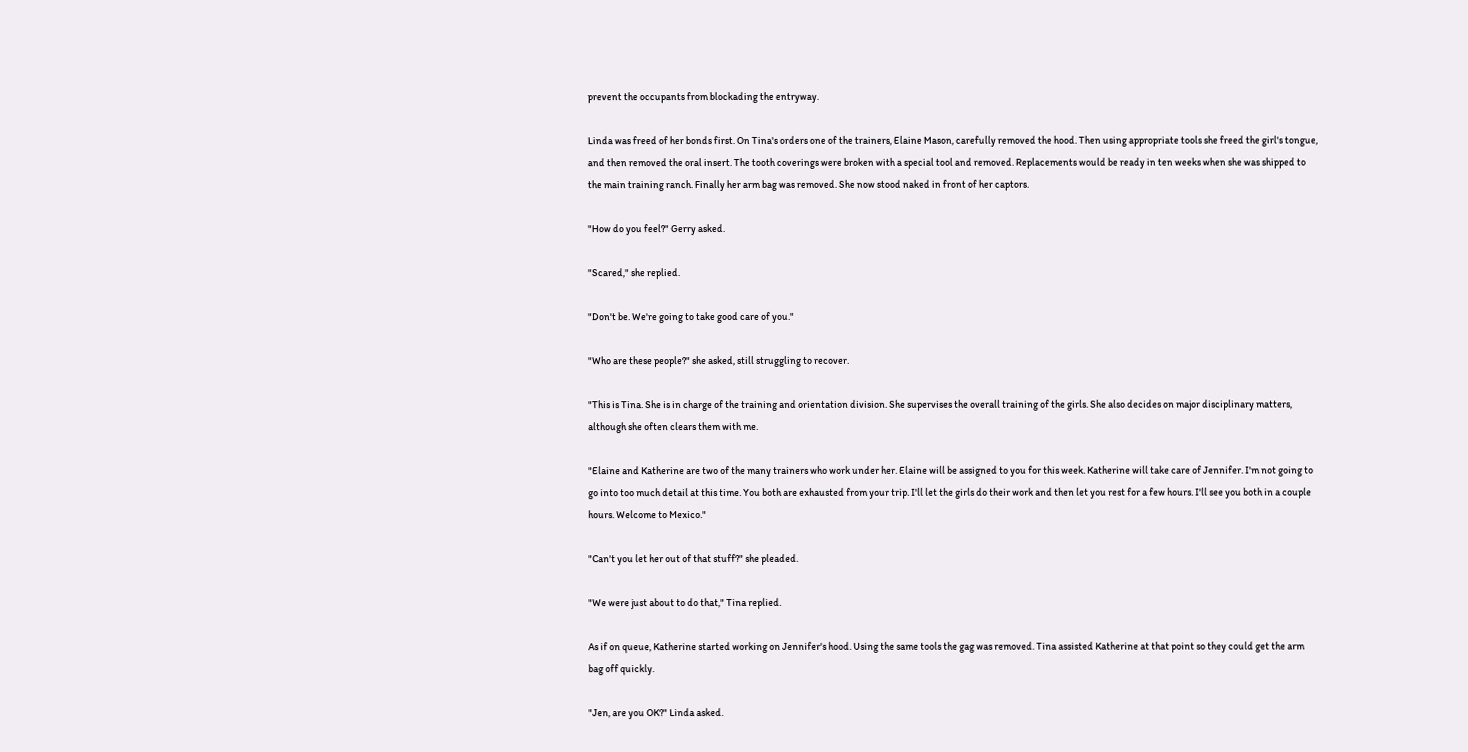prevent the occupants from blockading the entryway.

Linda was freed of her bonds first. On Tina's orders one of the trainers, Elaine Mason, carefully removed the hood. Then using appropriate tools she freed the girl's tongue, and then removed the oral insert. The tooth coverings were broken with a special tool and removed. Replacements would be ready in ten weeks when she was shipped to the main training ranch. Finally her arm bag was removed. She now stood naked in front of her captors.

"How do you feel?" Gerry asked.

"Scared," she replied.

"Don't be. We're going to take good care of you."

"Who are these people?" she asked, still struggling to recover.

"This is Tina. She is in charge of the training and orientation division. She supervises the overall training of the girls. She also decides on major disciplinary matters, although she often clears them with me.

"Elaine and Katherine are two of the many trainers who work under her. Elaine will be assigned to you for this week. Katherine will take care of Jennifer. I'm not going to go into too much detail at this time. You both are exhausted from your trip. I'll let the girls do their work and then let you rest for a few hours. I'll see you both in a couple hours. Welcome to Mexico."

"Can't you let her out of that stuff?" she pleaded.

"We were just about to do that," Tina replied.

As if on queue, Katherine started working on Jennifer's hood. Using the same tools the gag was removed. Tina assisted Katherine at that point so they could get the arm bag off quickly.

"Jen, are you OK?" Linda asked.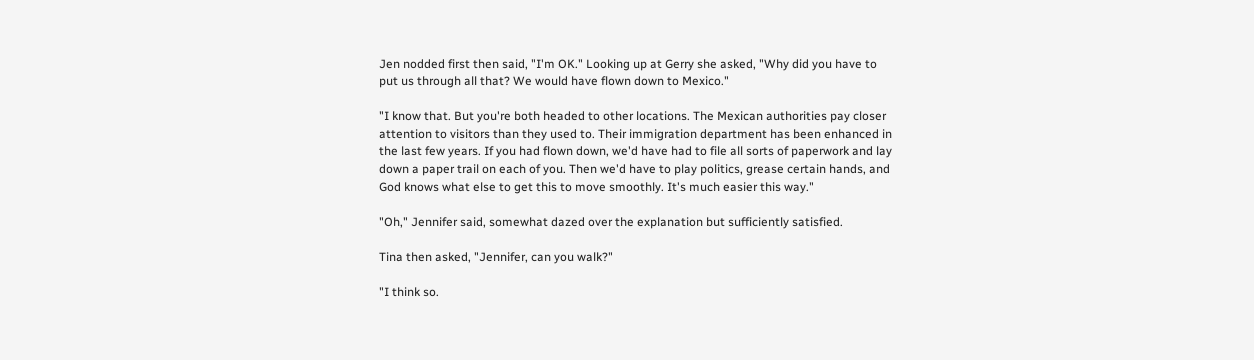Jen nodded first then said, "I'm OK." Looking up at Gerry she asked, "Why did you have to put us through all that? We would have flown down to Mexico."

"I know that. But you're both headed to other locations. The Mexican authorities pay closer attention to visitors than they used to. Their immigration department has been enhanced in the last few years. If you had flown down, we'd have had to file all sorts of paperwork and lay down a paper trail on each of you. Then we'd have to play politics, grease certain hands, and God knows what else to get this to move smoothly. It's much easier this way."

"Oh," Jennifer said, somewhat dazed over the explanation but sufficiently satisfied.

Tina then asked, "Jennifer, can you walk?"

"I think so.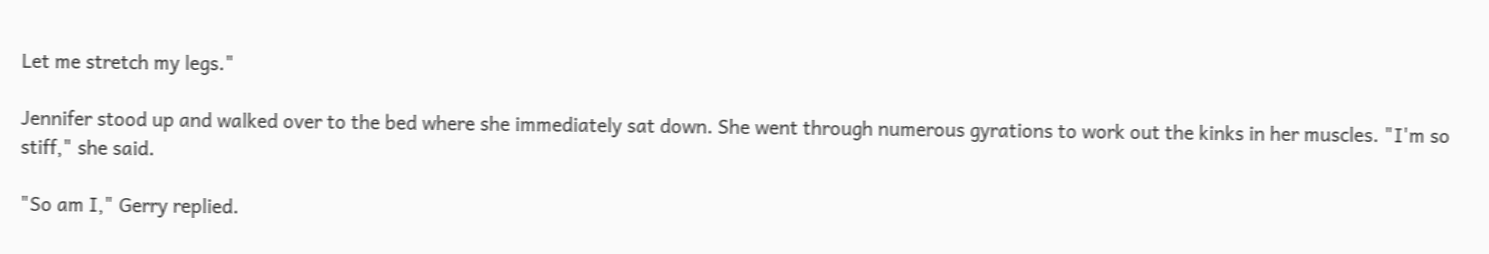Let me stretch my legs."

Jennifer stood up and walked over to the bed where she immediately sat down. She went through numerous gyrations to work out the kinks in her muscles. "I'm so stiff," she said.

"So am I," Gerry replied.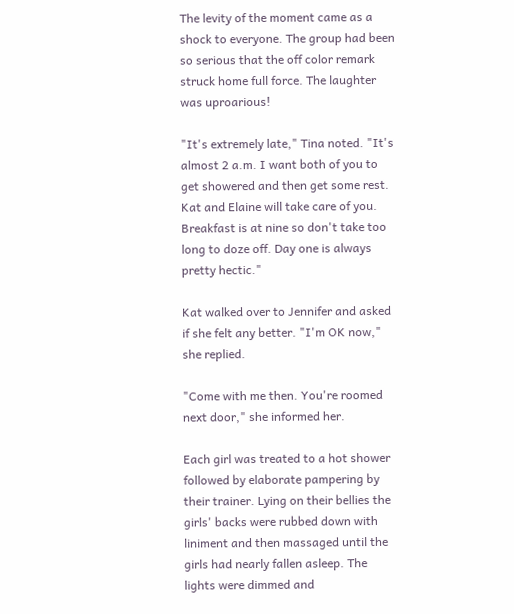The levity of the moment came as a shock to everyone. The group had been so serious that the off color remark struck home full force. The laughter was uproarious!

"It's extremely late," Tina noted. "It's almost 2 a.m. I want both of you to get showered and then get some rest. Kat and Elaine will take care of you. Breakfast is at nine so don't take too long to doze off. Day one is always pretty hectic."

Kat walked over to Jennifer and asked if she felt any better. "I'm OK now," she replied.

"Come with me then. You're roomed next door," she informed her.

Each girl was treated to a hot shower followed by elaborate pampering by their trainer. Lying on their bellies the girls' backs were rubbed down with liniment and then massaged until the girls had nearly fallen asleep. The lights were dimmed and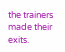the trainers made their exits.